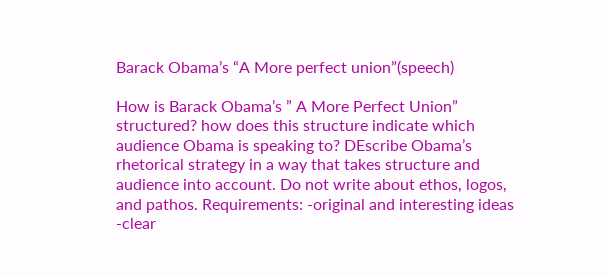Barack Obama’s “A More perfect union”(speech)

How is Barack Obama’s ” A More Perfect Union” structured? how does this structure indicate which audience Obama is speaking to? DEscribe Obama’s rhetorical strategy in a way that takes structure and audience into account. Do not write about ethos, logos, and pathos. Requirements: -original and interesting ideas -clear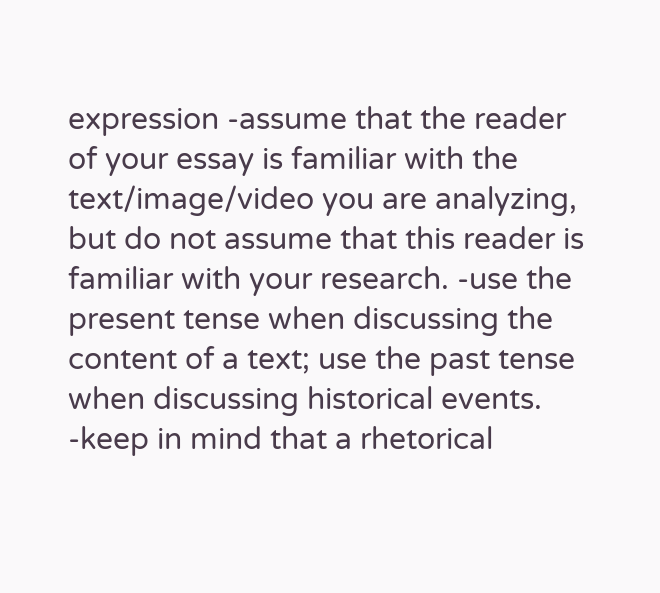expression -assume that the reader of your essay is familiar with the text/image/video you are analyzing, but do not assume that this reader is familiar with your research. -use the present tense when discussing the content of a text; use the past tense when discussing historical events. -keep in mind that a rhetorical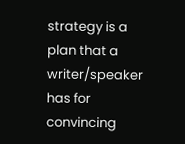strategy is a plan that a writer/speaker has for convincing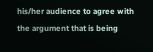his/her audience to agree with the argument that is being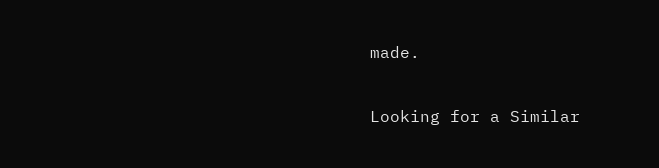made.

Looking for a Similar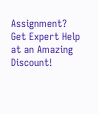Assignment? Get Expert Help at an Amazing Discount!